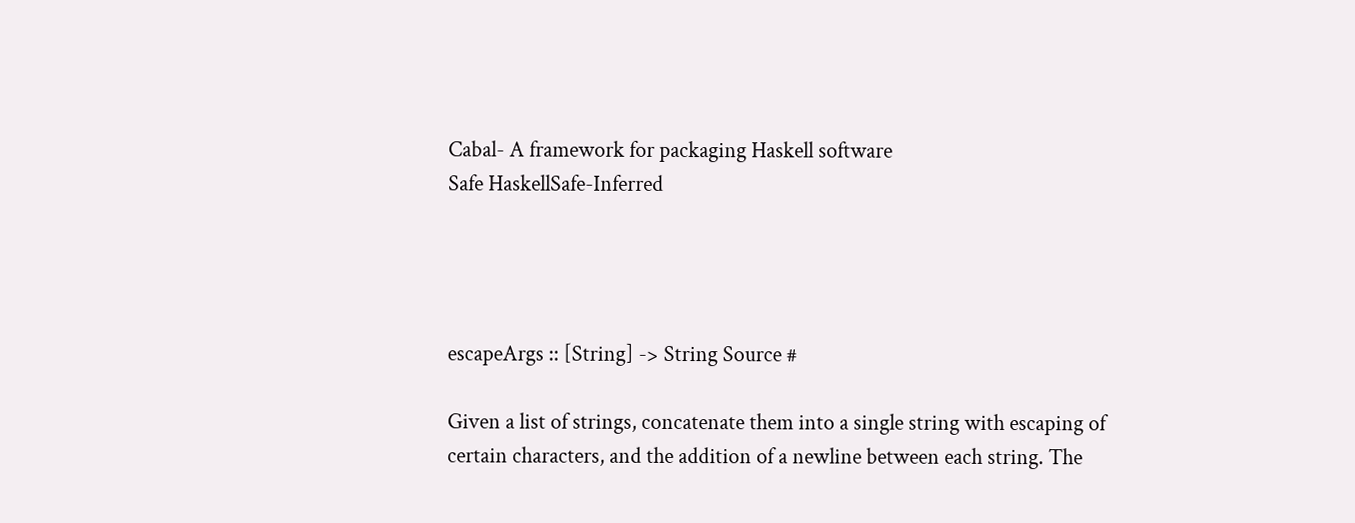Cabal- A framework for packaging Haskell software
Safe HaskellSafe-Inferred




escapeArgs :: [String] -> String Source #

Given a list of strings, concatenate them into a single string with escaping of certain characters, and the addition of a newline between each string. The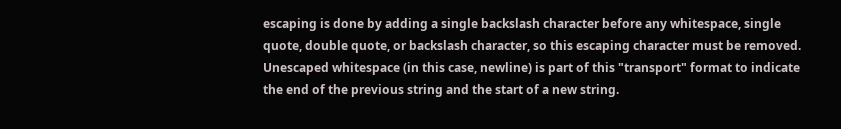escaping is done by adding a single backslash character before any whitespace, single quote, double quote, or backslash character, so this escaping character must be removed. Unescaped whitespace (in this case, newline) is part of this "transport" format to indicate the end of the previous string and the start of a new string.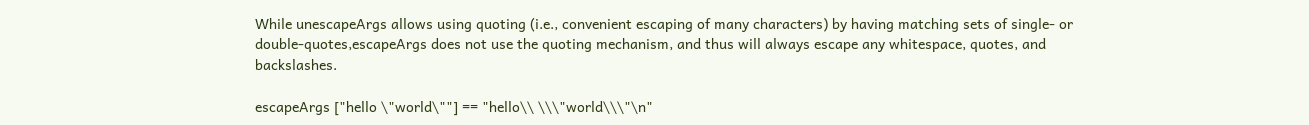While unescapeArgs allows using quoting (i.e., convenient escaping of many characters) by having matching sets of single- or double-quotes,escapeArgs does not use the quoting mechanism, and thus will always escape any whitespace, quotes, and backslashes.

escapeArgs ["hello \"world\""] == "hello\\ \\\"world\\\"\n"